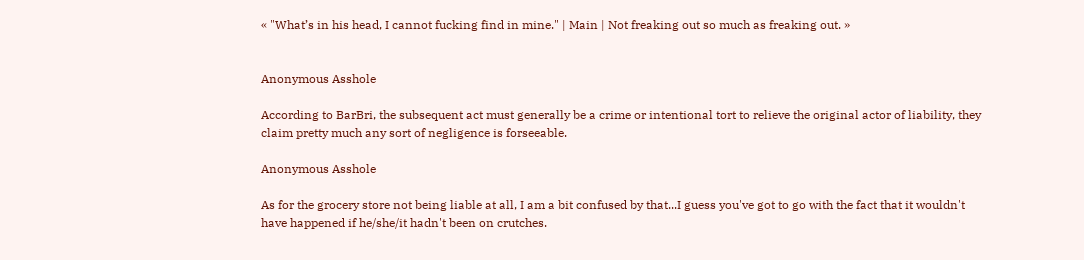« "What’s in his head, I cannot fucking find in mine." | Main | Not freaking out so much as freaking out. »


Anonymous Asshole

According to BarBri, the subsequent act must generally be a crime or intentional tort to relieve the original actor of liability, they claim pretty much any sort of negligence is forseeable.

Anonymous Asshole

As for the grocery store not being liable at all, I am a bit confused by that...I guess you've got to go with the fact that it wouldn't have happened if he/she/it hadn't been on crutches.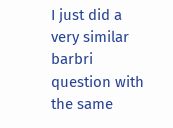I just did a very similar barbri question with the same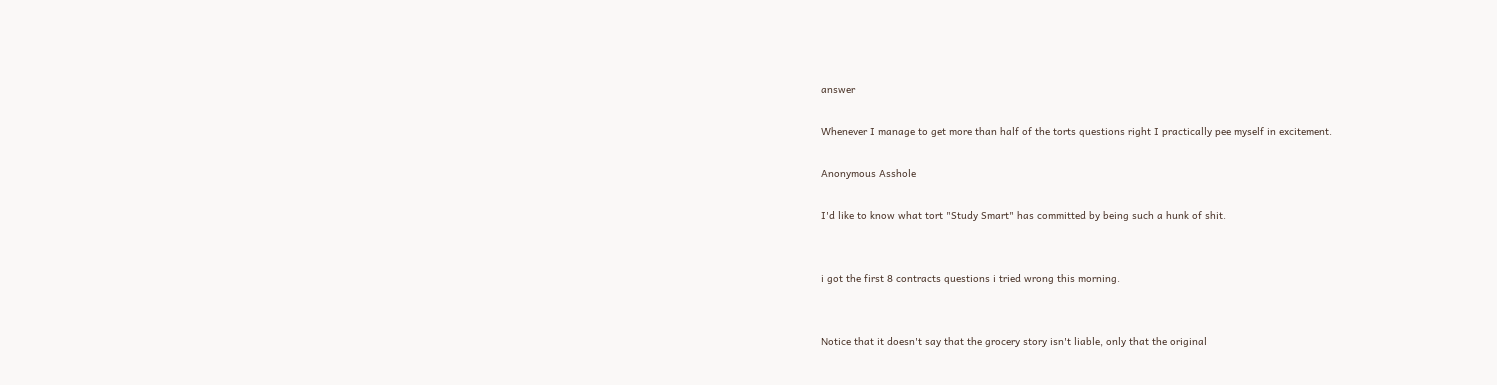answer

Whenever I manage to get more than half of the torts questions right I practically pee myself in excitement.

Anonymous Asshole

I'd like to know what tort "Study Smart" has committed by being such a hunk of shit.


i got the first 8 contracts questions i tried wrong this morning.


Notice that it doesn't say that the grocery story isn't liable, only that the original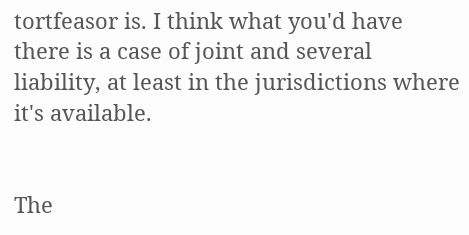tortfeasor is. I think what you'd have there is a case of joint and several liability, at least in the jurisdictions where it's available.


The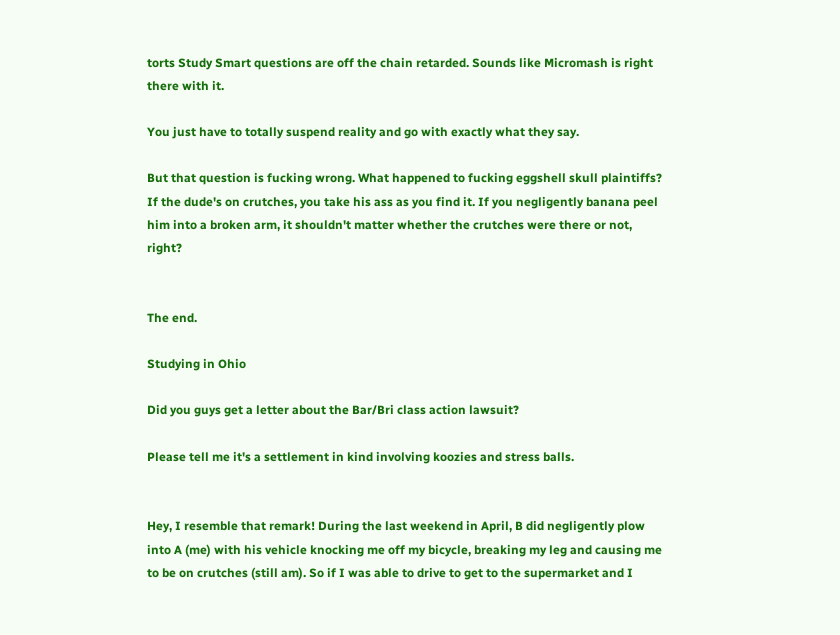torts Study Smart questions are off the chain retarded. Sounds like Micromash is right there with it.

You just have to totally suspend reality and go with exactly what they say.

But that question is fucking wrong. What happened to fucking eggshell skull plaintiffs? If the dude's on crutches, you take his ass as you find it. If you negligently banana peel him into a broken arm, it shouldn't matter whether the crutches were there or not, right?


The end.

Studying in Ohio

Did you guys get a letter about the Bar/Bri class action lawsuit?

Please tell me it's a settlement in kind involving koozies and stress balls.


Hey, I resemble that remark! During the last weekend in April, B did negligently plow into A (me) with his vehicle knocking me off my bicycle, breaking my leg and causing me to be on crutches (still am). So if I was able to drive to get to the supermarket and I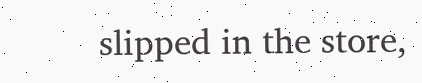slipped in the store,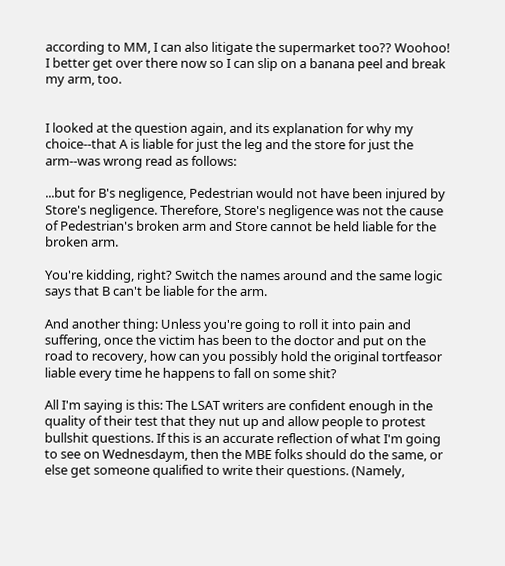according to MM, I can also litigate the supermarket too?? Woohoo! I better get over there now so I can slip on a banana peel and break my arm, too.


I looked at the question again, and its explanation for why my choice--that A is liable for just the leg and the store for just the arm--was wrong read as follows:

...but for B's negligence, Pedestrian would not have been injured by Store's negligence. Therefore, Store's negligence was not the cause of Pedestrian's broken arm and Store cannot be held liable for the broken arm.

You're kidding, right? Switch the names around and the same logic says that B can't be liable for the arm.

And another thing: Unless you're going to roll it into pain and suffering, once the victim has been to the doctor and put on the road to recovery, how can you possibly hold the original tortfeasor liable every time he happens to fall on some shit?

All I'm saying is this: The LSAT writers are confident enough in the quality of their test that they nut up and allow people to protest bullshit questions. If this is an accurate reflection of what I'm going to see on Wednesdaym, then the MBE folks should do the same, or else get someone qualified to write their questions. (Namely,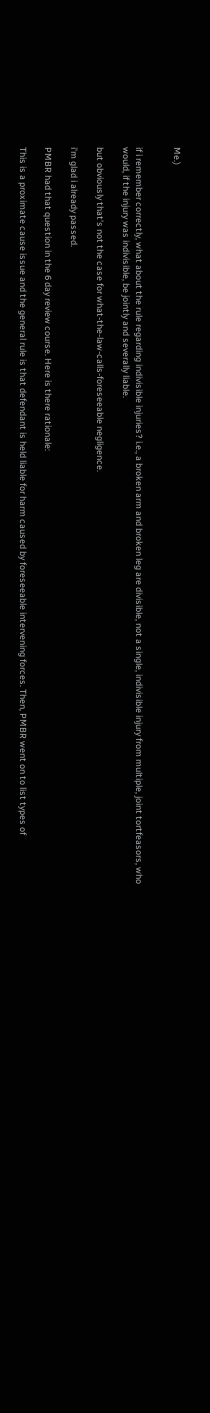Me.)


if i remember correctly, what about the rule regarding indivisible injuries? i.e., a broken arm and broken leg are divisible, not a single, indivisible injury from multiple, joint tortfeasors, who would, if the injury was indivisible, be jointly and severally liable.

but obviously that's not the case for what-the-law-calls-foreseeable negligence.

i'm glad i already passed.

PMBR had that question in the 6 day review course. Here is there rationale:

This is a proximate cause issue and the general rule is that defendant is held liable for harm caused by foreseeable intervening forces. Then, PMBR went on to list types of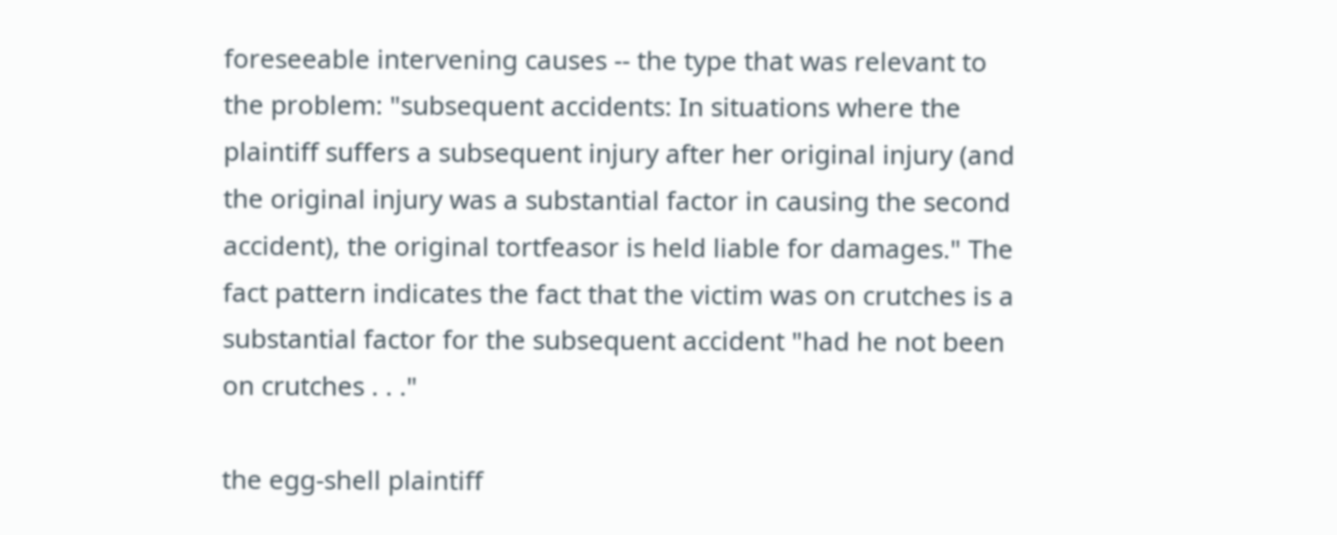foreseeable intervening causes -- the type that was relevant to the problem: "subsequent accidents: In situations where the plaintiff suffers a subsequent injury after her original injury (and the original injury was a substantial factor in causing the second accident), the original tortfeasor is held liable for damages." The fact pattern indicates the fact that the victim was on crutches is a substantial factor for the subsequent accident "had he not been on crutches . . ."

the egg-shell plaintiff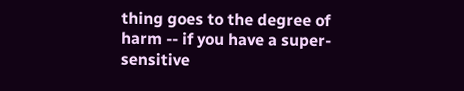thing goes to the degree of harm -- if you have a super-sensitive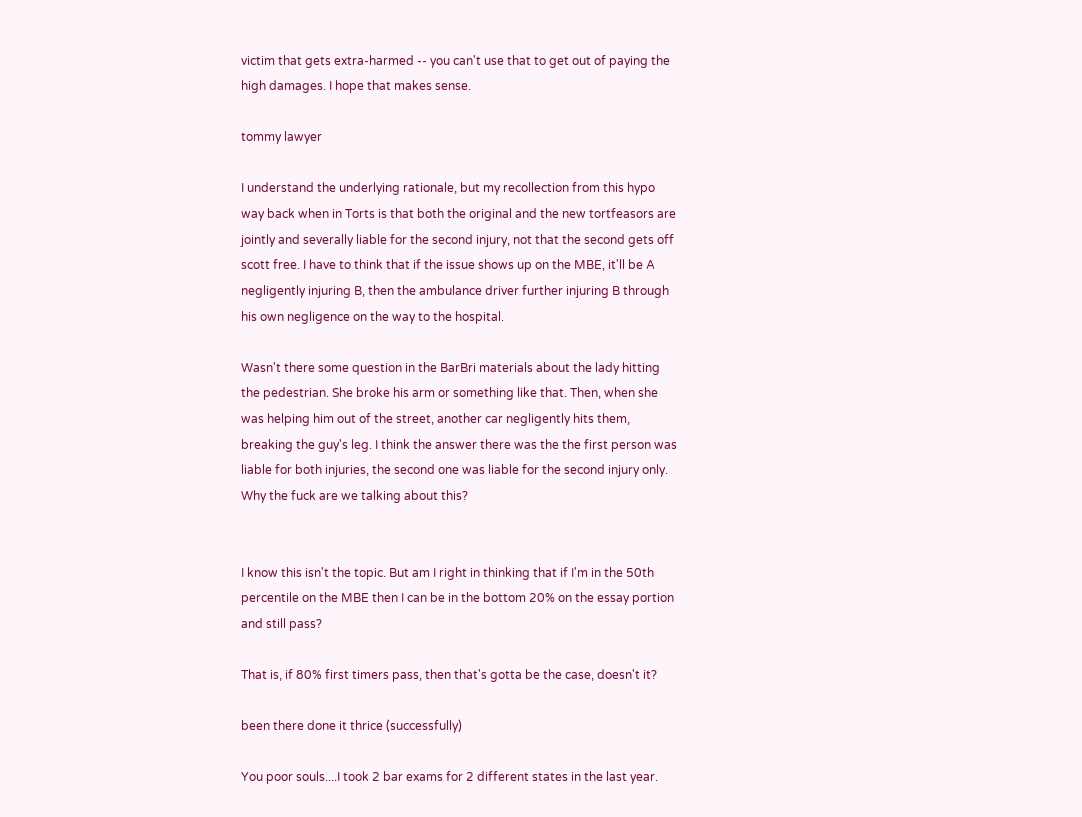victim that gets extra-harmed -- you can't use that to get out of paying the high damages. I hope that makes sense.

tommy lawyer

I understand the underlying rationale, but my recollection from this hypo way back when in Torts is that both the original and the new tortfeasors are jointly and severally liable for the second injury, not that the second gets off scott free. I have to think that if the issue shows up on the MBE, it'll be A negligently injuring B, then the ambulance driver further injuring B through his own negligence on the way to the hospital.

Wasn't there some question in the BarBri materials about the lady hitting the pedestrian. She broke his arm or something like that. Then, when she was helping him out of the street, another car negligently hits them, breaking the guy's leg. I think the answer there was the the first person was liable for both injuries, the second one was liable for the second injury only. Why the fuck are we talking about this?


I know this isn't the topic. But am I right in thinking that if I'm in the 50th percentile on the MBE then I can be in the bottom 20% on the essay portion and still pass?

That is, if 80% first timers pass, then that's gotta be the case, doesn't it?

been there done it thrice (successfully)

You poor souls....I took 2 bar exams for 2 different states in the last year.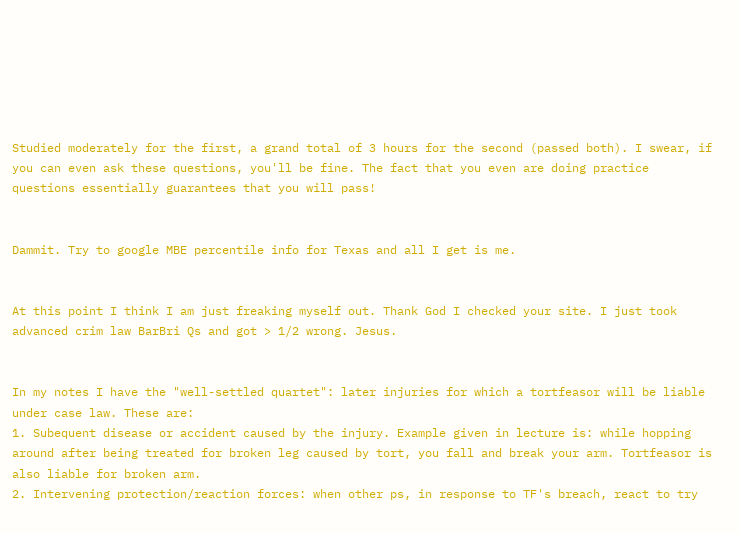Studied moderately for the first, a grand total of 3 hours for the second (passed both). I swear, if you can even ask these questions, you'll be fine. The fact that you even are doing practice questions essentially guarantees that you will pass!


Dammit. Try to google MBE percentile info for Texas and all I get is me.


At this point I think I am just freaking myself out. Thank God I checked your site. I just took advanced crim law BarBri Qs and got > 1/2 wrong. Jesus.


In my notes I have the "well-settled quartet": later injuries for which a tortfeasor will be liable under case law. These are:
1. Subequent disease or accident caused by the injury. Example given in lecture is: while hopping around after being treated for broken leg caused by tort, you fall and break your arm. Tortfeasor is also liable for broken arm.
2. Intervening protection/reaction forces: when other ps, in response to TF's breach, react to try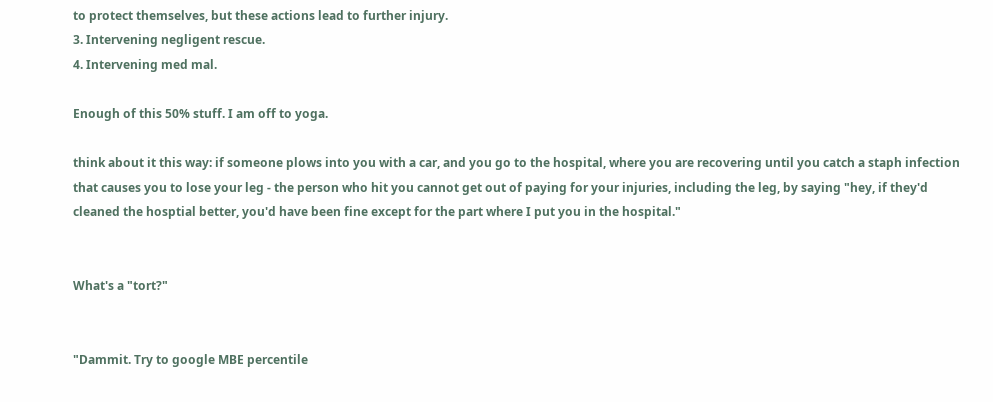to protect themselves, but these actions lead to further injury.
3. Intervening negligent rescue.
4. Intervening med mal.

Enough of this 50% stuff. I am off to yoga.

think about it this way: if someone plows into you with a car, and you go to the hospital, where you are recovering until you catch a staph infection that causes you to lose your leg - the person who hit you cannot get out of paying for your injuries, including the leg, by saying "hey, if they'd cleaned the hosptial better, you'd have been fine except for the part where I put you in the hospital."


What's a "tort?"


"Dammit. Try to google MBE percentile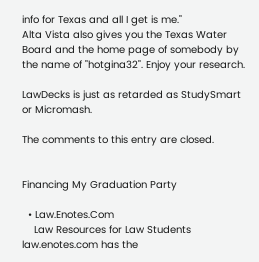info for Texas and all I get is me."
Alta Vista also gives you the Texas Water Board and the home page of somebody by the name of "hotgina32". Enjoy your research.

LawDecks is just as retarded as StudySmart or Micromash.

The comments to this entry are closed.


Financing My Graduation Party

  • Law.Enotes.Com
    Law Resources for Law Students law.enotes.com has the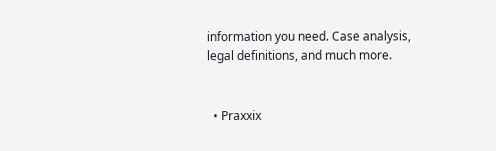information you need. Case analysis, legal definitions, and much more.


  • Praxxix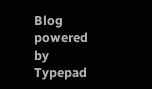Blog powered by Typepad